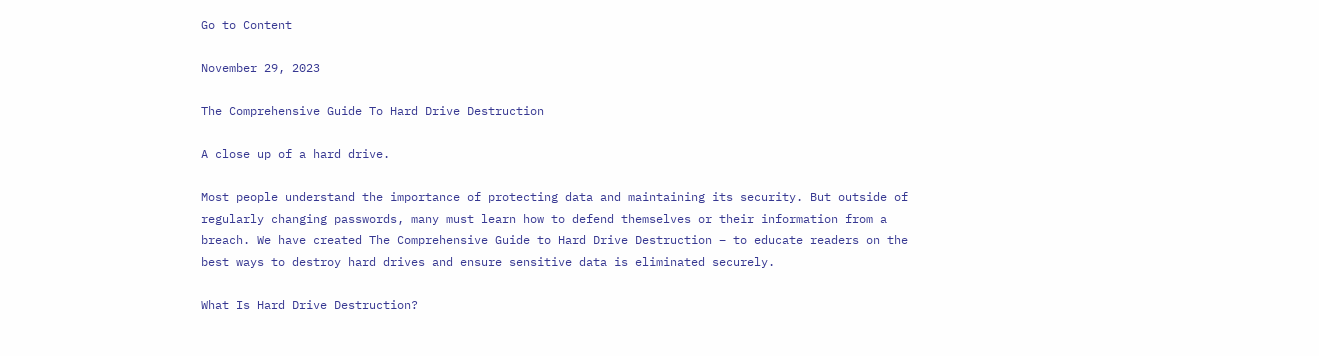Go to Content

November 29, 2023

The Comprehensive Guide To Hard Drive Destruction

A close up of a hard drive.

Most people understand the importance of protecting data and maintaining its security. But outside of regularly changing passwords, many must learn how to defend themselves or their information from a breach. We have created The Comprehensive Guide to Hard Drive Destruction – to educate readers on the best ways to destroy hard drives and ensure sensitive data is eliminated securely.

What Is Hard Drive Destruction?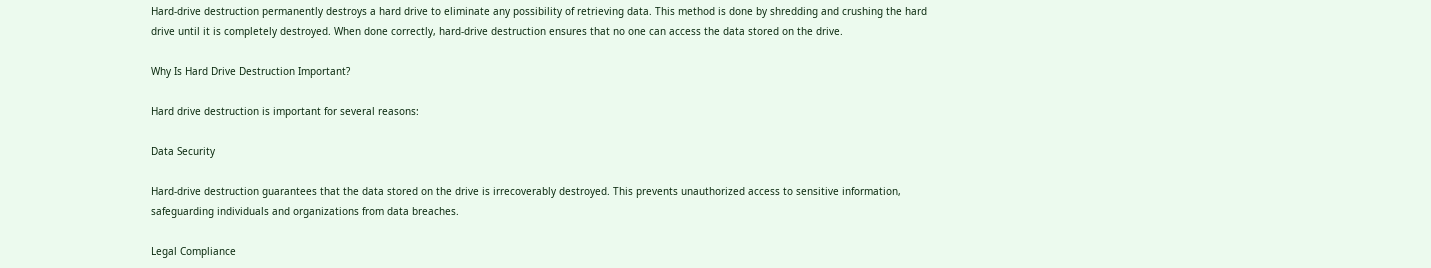Hard-drive destruction permanently destroys a hard drive to eliminate any possibility of retrieving data. This method is done by shredding and crushing the hard drive until it is completely destroyed. When done correctly, hard-drive destruction ensures that no one can access the data stored on the drive.

Why Is Hard Drive Destruction Important?

Hard drive destruction is important for several reasons:

Data Security

Hard-drive destruction guarantees that the data stored on the drive is irrecoverably destroyed. This prevents unauthorized access to sensitive information, safeguarding individuals and organizations from data breaches.

Legal Compliance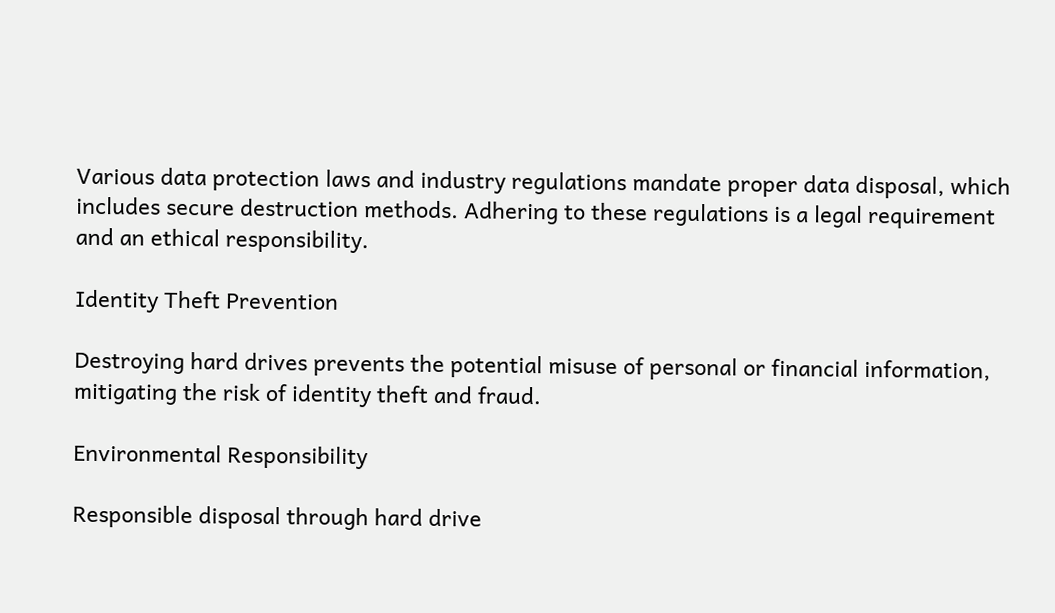Various data protection laws and industry regulations mandate proper data disposal, which includes secure destruction methods. Adhering to these regulations is a legal requirement and an ethical responsibility.

Identity Theft Prevention

Destroying hard drives prevents the potential misuse of personal or financial information, mitigating the risk of identity theft and fraud.

Environmental Responsibility

Responsible disposal through hard drive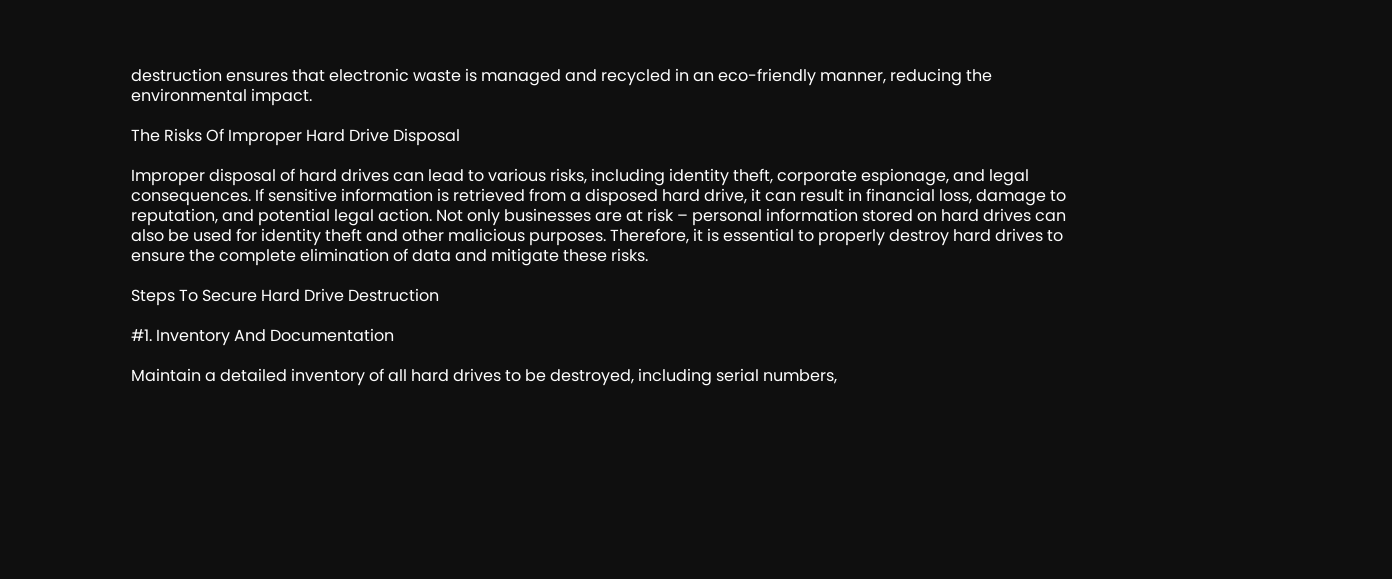destruction ensures that electronic waste is managed and recycled in an eco-friendly manner, reducing the environmental impact.

The Risks Of Improper Hard Drive Disposal

Improper disposal of hard drives can lead to various risks, including identity theft, corporate espionage, and legal consequences. If sensitive information is retrieved from a disposed hard drive, it can result in financial loss, damage to reputation, and potential legal action. Not only businesses are at risk – personal information stored on hard drives can also be used for identity theft and other malicious purposes. Therefore, it is essential to properly destroy hard drives to ensure the complete elimination of data and mitigate these risks.

Steps To Secure Hard Drive Destruction

#1. Inventory And Documentation

Maintain a detailed inventory of all hard drives to be destroyed, including serial numbers,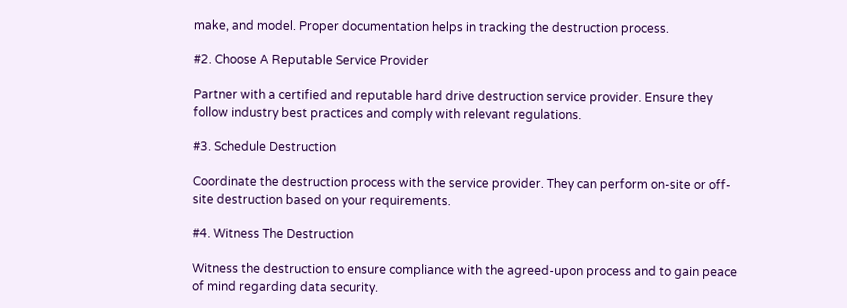make, and model. Proper documentation helps in tracking the destruction process.

#2. Choose A Reputable Service Provider

Partner with a certified and reputable hard drive destruction service provider. Ensure they follow industry best practices and comply with relevant regulations.

#3. Schedule Destruction

Coordinate the destruction process with the service provider. They can perform on-site or off-site destruction based on your requirements.

#4. Witness The Destruction

Witness the destruction to ensure compliance with the agreed-upon process and to gain peace of mind regarding data security.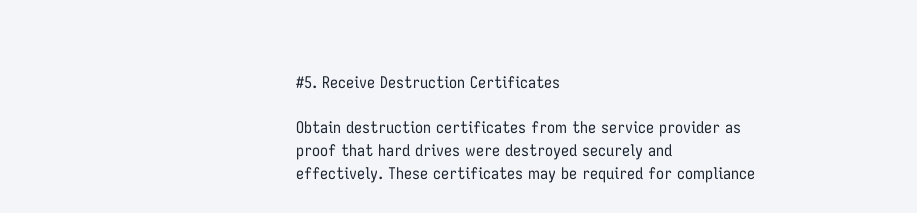#5. Receive Destruction Certificates

Obtain destruction certificates from the service provider as proof that hard drives were destroyed securely and effectively. These certificates may be required for compliance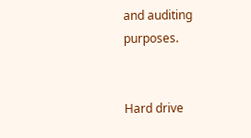and auditing purposes.


Hard drive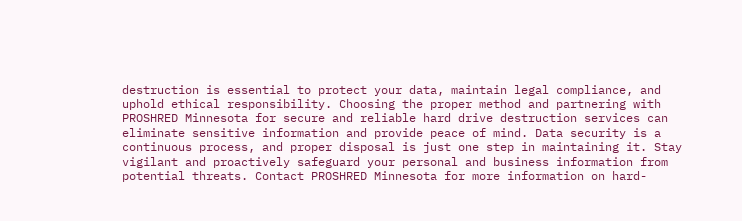destruction is essential to protect your data, maintain legal compliance, and uphold ethical responsibility. Choosing the proper method and partnering with PROSHRED Minnesota for secure and reliable hard drive destruction services can eliminate sensitive information and provide peace of mind. Data security is a continuous process, and proper disposal is just one step in maintaining it. Stay vigilant and proactively safeguard your personal and business information from potential threats. Contact PROSHRED Minnesota for more information on hard-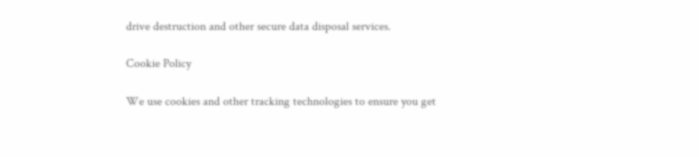drive destruction and other secure data disposal services.

Cookie Policy

We use cookies and other tracking technologies to ensure you get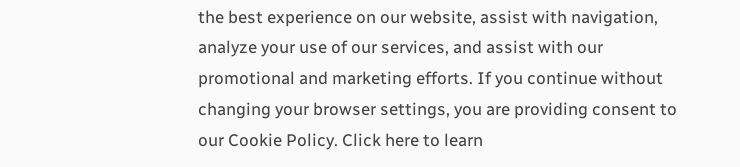the best experience on our website, assist with navigation, analyze your use of our services, and assist with our promotional and marketing efforts. If you continue without changing your browser settings, you are providing consent to our Cookie Policy. Click here to learn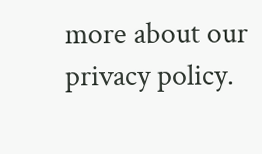more about our privacy policy.